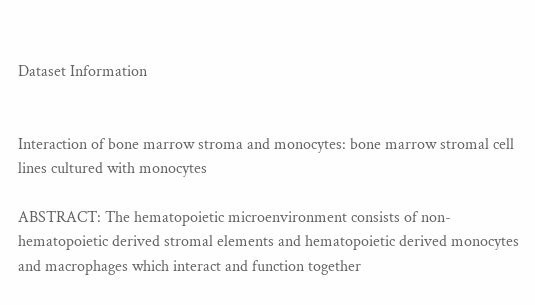Dataset Information


Interaction of bone marrow stroma and monocytes: bone marrow stromal cell lines cultured with monocytes

ABSTRACT: The hematopoietic microenvironment consists of non-hematopoietic derived stromal elements and hematopoietic derived monocytes and macrophages which interact and function together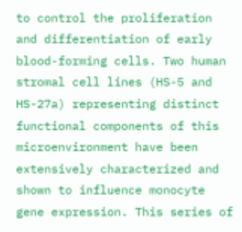to control the proliferation and differentiation of early blood-forming cells. Two human stromal cell lines (HS-5 and HS-27a) representing distinct functional components of this microenvironment have been extensively characterized and shown to influence monocyte gene expression. This series of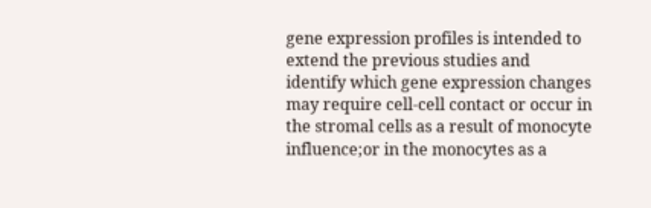gene expression profiles is intended to extend the previous studies and identify which gene expression changes may require cell-cell contact or occur in the stromal cells as a result of monocyte influence;or in the monocytes as a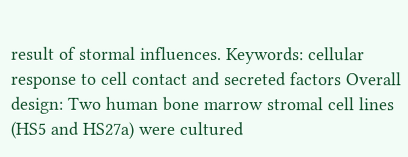result of stormal influences. Keywords: cellular response to cell contact and secreted factors Overall design: Two human bone marrow stromal cell lines (HS5 and HS27a) were cultured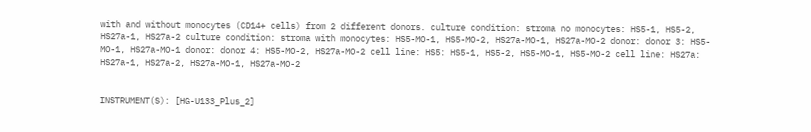with and without monocytes (CD14+ cells) from 2 different donors. culture condition: stroma no monocytes: HS5-1, HS5-2, HS27a-1, HS27a-2 culture condition: stroma with monocytes: HS5-MO-1, HS5-MO-2, HS27a-MO-1, HS27a-MO-2 donor: donor 3: HS5-MO-1, HS27a-MO-1 donor: donor 4: HS5-MO-2, HS27a-MO-2 cell line: HS5: HS5-1, HS5-2, HS5-MO-1, HS5-MO-2 cell line: HS27a: HS27a-1, HS27a-2, HS27a-MO-1, HS27a-MO-2


INSTRUMENT(S): [HG-U133_Plus_2]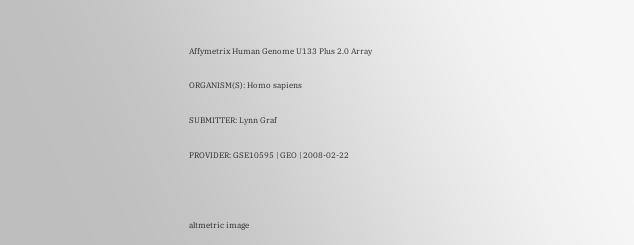Affymetrix Human Genome U133 Plus 2.0 Array

ORGANISM(S): Homo sapiens

SUBMITTER: Lynn Graf

PROVIDER: GSE10595 | GEO | 2008-02-22



altmetric image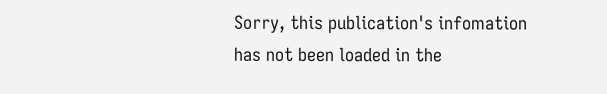Sorry, this publication's infomation has not been loaded in the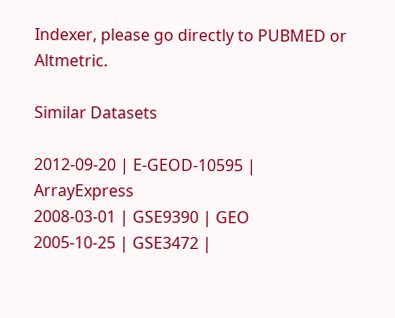Indexer, please go directly to PUBMED or Altmetric.

Similar Datasets

2012-09-20 | E-GEOD-10595 | ArrayExpress
2008-03-01 | GSE9390 | GEO
2005-10-25 | GSE3472 |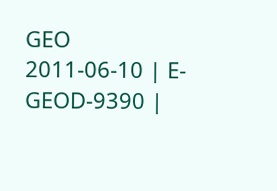GEO
2011-06-10 | E-GEOD-9390 |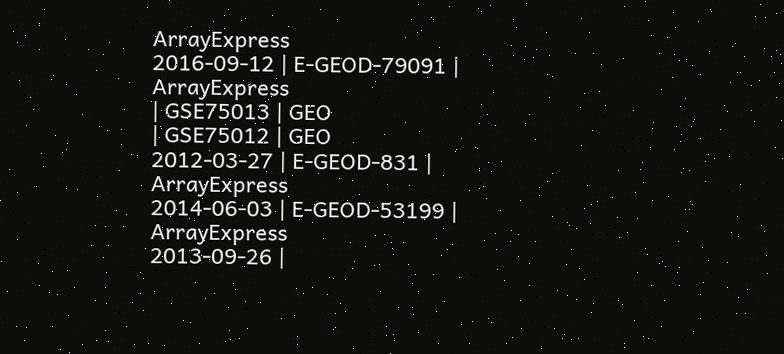ArrayExpress
2016-09-12 | E-GEOD-79091 | ArrayExpress
| GSE75013 | GEO
| GSE75012 | GEO
2012-03-27 | E-GEOD-831 | ArrayExpress
2014-06-03 | E-GEOD-53199 | ArrayExpress
2013-09-26 |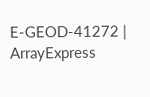E-GEOD-41272 | ArrayExpress